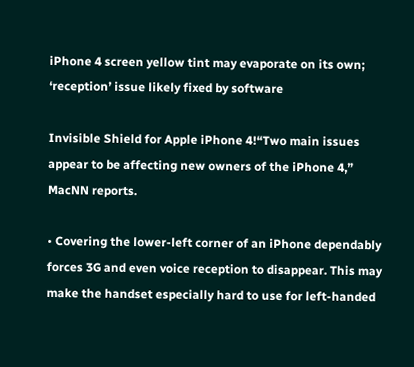iPhone 4 screen yellow tint may evaporate on its own; ‘reception’ issue likely fixed by software

Invisible Shield for Apple iPhone 4!“Two main issues appear to be affecting new owners of the iPhone 4,” MacNN reports.

• Covering the lower-left corner of an iPhone dependably forces 3G and even voice reception to disappear. This may make the handset especially hard to use for left-handed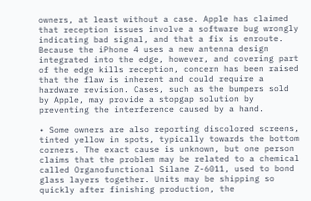owners, at least without a case. Apple has claimed that reception issues involve a software bug wrongly indicating bad signal, and that a fix is enroute. Because the iPhone 4 uses a new antenna design integrated into the edge, however, and covering part of the edge kills reception, concern has been raised that the flaw is inherent and could require a hardware revision. Cases, such as the bumpers sold by Apple, may provide a stopgap solution by preventing the interference caused by a hand.

• Some owners are also reporting discolored screens, tinted yellow in spots, typically towards the bottom corners. The exact cause is unknown, but one person claims that the problem may be related to a chemical called Organofunctional Silane Z-6011, used to bond glass layers together. Units may be shipping so quickly after finishing production, the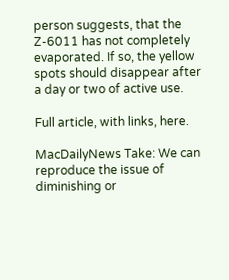person suggests, that the Z-6011 has not completely evaporated. If so, the yellow spots should disappear after a day or two of active use.

Full article, with links, here.

MacDailyNews Take: We can reproduce the issue of diminishing or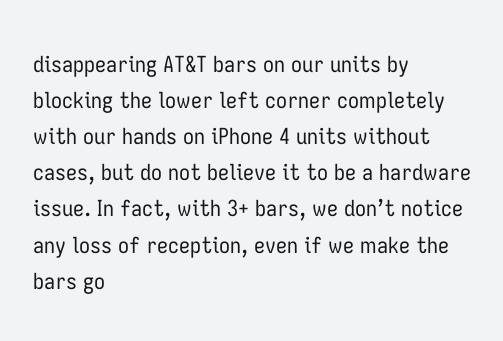disappearing AT&T bars on our units by blocking the lower left corner completely with our hands on iPhone 4 units without cases, but do not believe it to be a hardware issue. In fact, with 3+ bars, we don’t notice any loss of reception, even if we make the bars go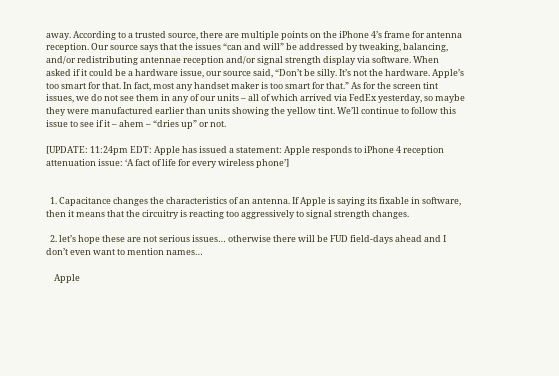away. According to a trusted source, there are multiple points on the iPhone 4’s frame for antenna reception. Our source says that the issues “can and will” be addressed by tweaking, balancing, and/or redistributing antennae reception and/or signal strength display via software. When asked if it could be a hardware issue, our source said, “Don’t be silly. It’s not the hardware. Apple’s too smart for that. In fact, most any handset maker is too smart for that.” As for the screen tint issues, we do not see them in any of our units – all of which arrived via FedEx yesterday, so maybe they were manufactured earlier than units showing the yellow tint. We’ll continue to follow this issue to see if it – ahem – “dries up” or not.

[UPDATE: 11:24pm EDT: Apple has issued a statement: Apple responds to iPhone 4 reception attenuation issue: ‘A fact of life for every wireless phone’]


  1. Capacitance changes the characteristics of an antenna. If Apple is saying its fixable in software, then it means that the circuitry is reacting too aggressively to signal strength changes.

  2. let’s hope these are not serious issues… otherwise there will be FUD field-days ahead and I don’t even want to mention names…

    Apple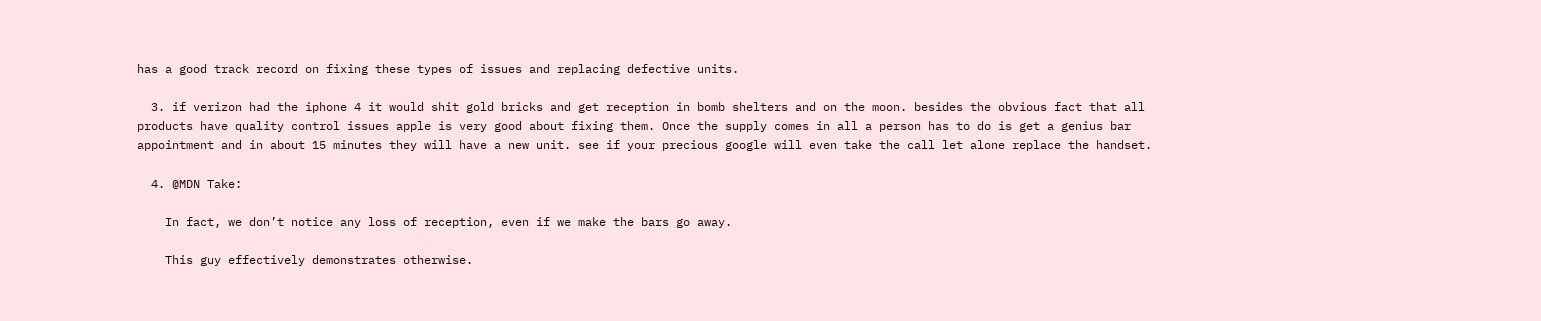has a good track record on fixing these types of issues and replacing defective units.

  3. if verizon had the iphone 4 it would shit gold bricks and get reception in bomb shelters and on the moon. besides the obvious fact that all products have quality control issues apple is very good about fixing them. Once the supply comes in all a person has to do is get a genius bar appointment and in about 15 minutes they will have a new unit. see if your precious google will even take the call let alone replace the handset.

  4. @MDN Take:

    In fact, we don’t notice any loss of reception, even if we make the bars go away.

    This guy effectively demonstrates otherwise.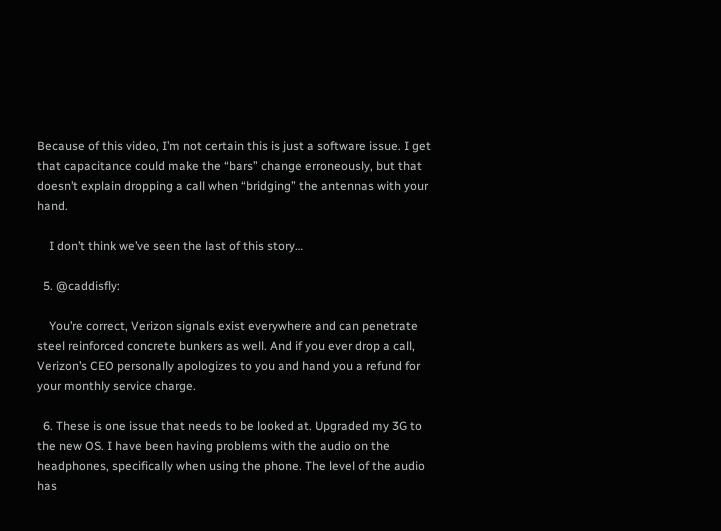Because of this video, I’m not certain this is just a software issue. I get that capacitance could make the “bars” change erroneously, but that doesn’t explain dropping a call when “bridging” the antennas with your hand.

    I don’t think we’ve seen the last of this story…

  5. @caddisfly:

    You’re correct, Verizon signals exist everywhere and can penetrate steel reinforced concrete bunkers as well. And if you ever drop a call, Verizon’s CEO personally apologizes to you and hand you a refund for your monthly service charge.

  6. These is one issue that needs to be looked at. Upgraded my 3G to the new OS. I have been having problems with the audio on the headphones, specifically when using the phone. The level of the audio has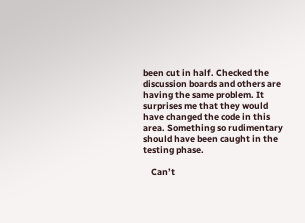been cut in half. Checked the discussion boards and others are having the same problem. It surprises me that they would have changed the code in this area. Something so rudimentary should have been caught in the testing phase.

    Can’t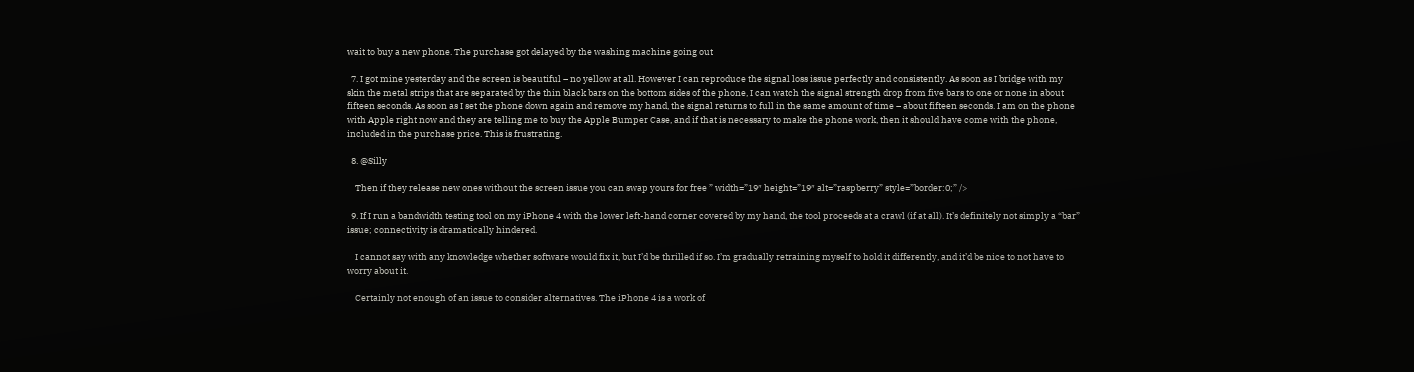wait to buy a new phone. The purchase got delayed by the washing machine going out

  7. I got mine yesterday and the screen is beautiful – no yellow at all. However I can reproduce the signal loss issue perfectly and consistently. As soon as I bridge with my skin the metal strips that are separated by the thin black bars on the bottom sides of the phone, I can watch the signal strength drop from five bars to one or none in about fifteen seconds. As soon as I set the phone down again and remove my hand, the signal returns to full in the same amount of time – about fifteen seconds. I am on the phone with Apple right now and they are telling me to buy the Apple Bumper Case, and if that is necessary to make the phone work, then it should have come with the phone, included in the purchase price. This is frustrating.

  8. @Silly

    Then if they release new ones without the screen issue you can swap yours for free ” width=”19″ height=”19″ alt=”raspberry” style=”border:0;” />

  9. If I run a bandwidth testing tool on my iPhone 4 with the lower left-hand corner covered by my hand, the tool proceeds at a crawl (if at all). It’s definitely not simply a “bar” issue; connectivity is dramatically hindered.

    I cannot say with any knowledge whether software would fix it, but I’d be thrilled if so. I’m gradually retraining myself to hold it differently, and it’d be nice to not have to worry about it.

    Certainly not enough of an issue to consider alternatives. The iPhone 4 is a work of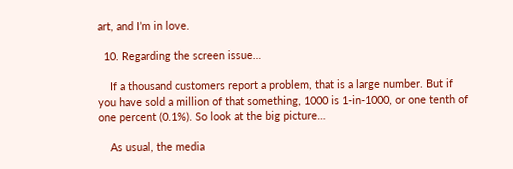art, and I’m in love.

  10. Regarding the screen issue…

    If a thousand customers report a problem, that is a large number. But if you have sold a million of that something, 1000 is 1-in-1000, or one tenth of one percent (0.1%). So look at the big picture…

    As usual, the media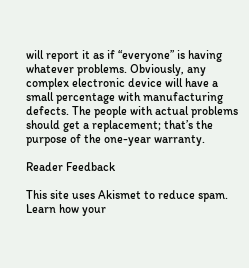will report it as if “everyone” is having whatever problems. Obviously, any complex electronic device will have a small percentage with manufacturing defects. The people with actual problems should get a replacement; that’s the purpose of the one-year warranty.

Reader Feedback

This site uses Akismet to reduce spam. Learn how your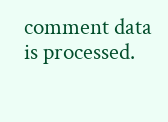comment data is processed.